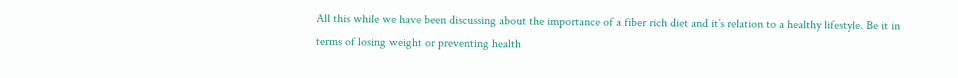All this while we have been discussing about the importance of a fiber rich diet and it’s relation to a healthy lifestyle. Be it in terms of losing weight or preventing health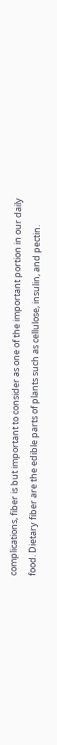complications, fiber is but important to consider as one of the important portion in our daily food. Dietary fiber are the edible parts of plants such as cellulose, insulin, and pectin.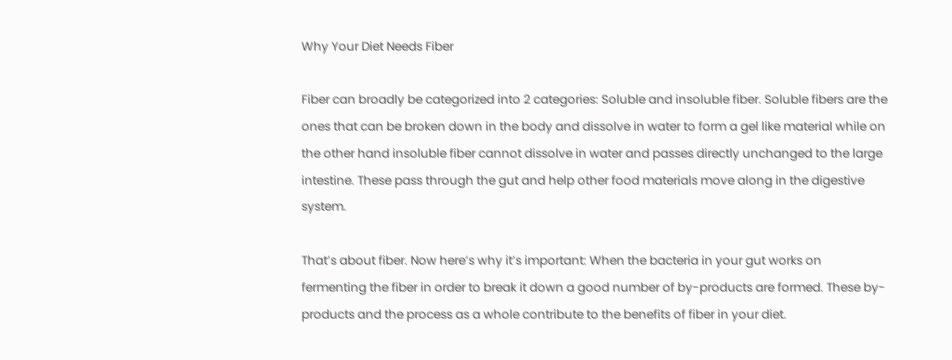Why Your Diet Needs Fiber

Fiber can broadly be categorized into 2 categories: Soluble and insoluble fiber. Soluble fibers are the ones that can be broken down in the body and dissolve in water to form a gel like material while on the other hand insoluble fiber cannot dissolve in water and passes directly unchanged to the large intestine. These pass through the gut and help other food materials move along in the digestive system.

That’s about fiber. Now here’s why it’s important: When the bacteria in your gut works on fermenting the fiber in order to break it down a good number of by-products are formed. These by-products and the process as a whole contribute to the benefits of fiber in your diet.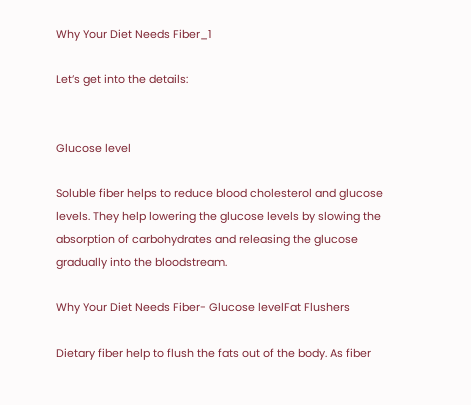Why Your Diet Needs Fiber_1

Let’s get into the details:


Glucose level

Soluble fiber helps to reduce blood cholesterol and glucose levels. They help lowering the glucose levels by slowing the absorption of carbohydrates and releasing the glucose gradually into the bloodstream.

Why Your Diet Needs Fiber- Glucose levelFat Flushers

Dietary fiber help to flush the fats out of the body. As fiber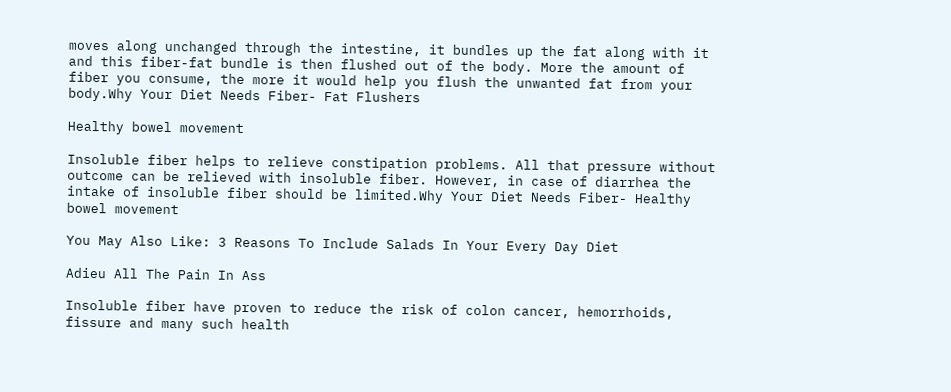moves along unchanged through the intestine, it bundles up the fat along with it and this fiber-fat bundle is then flushed out of the body. More the amount of fiber you consume, the more it would help you flush the unwanted fat from your body.Why Your Diet Needs Fiber- Fat Flushers

Healthy bowel movement

Insoluble fiber helps to relieve constipation problems. All that pressure without outcome can be relieved with insoluble fiber. However, in case of diarrhea the intake of insoluble fiber should be limited.Why Your Diet Needs Fiber- Healthy bowel movement

You May Also Like: 3 Reasons To Include Salads In Your Every Day Diet

Adieu All The Pain In Ass

Insoluble fiber have proven to reduce the risk of colon cancer, hemorrhoids, fissure and many such health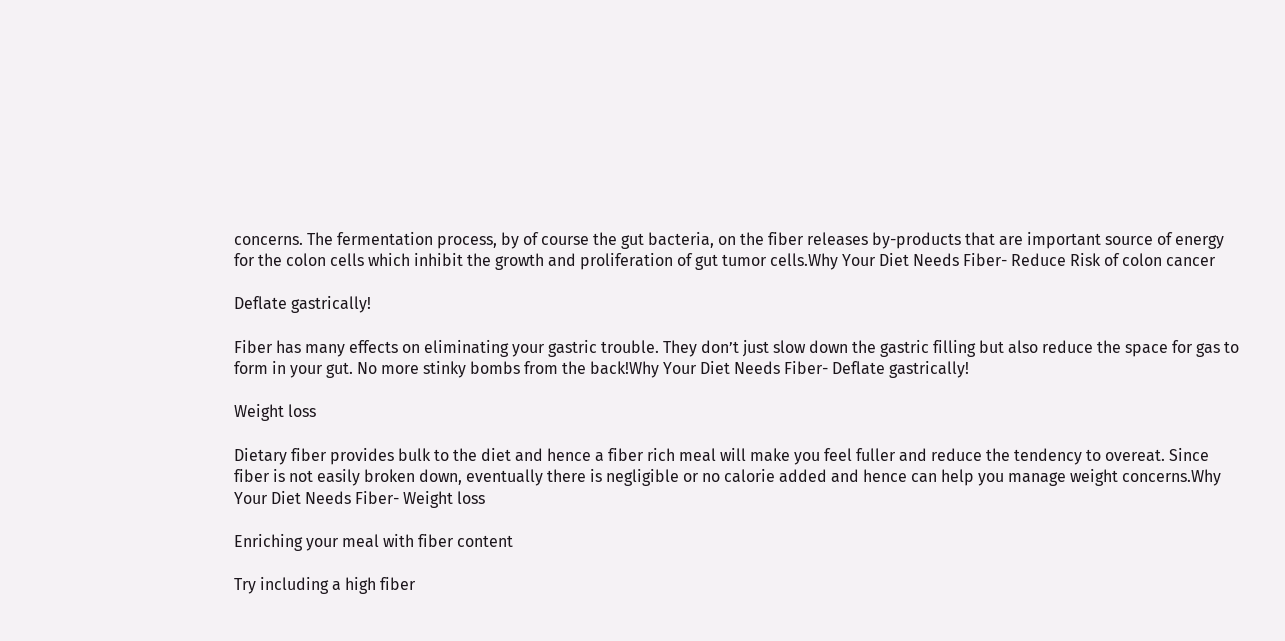concerns. The fermentation process, by of course the gut bacteria, on the fiber releases by-products that are important source of energy for the colon cells which inhibit the growth and proliferation of gut tumor cells.Why Your Diet Needs Fiber- Reduce Risk of colon cancer

Deflate gastrically!

Fiber has many effects on eliminating your gastric trouble. They don’t just slow down the gastric filling but also reduce the space for gas to form in your gut. No more stinky bombs from the back!Why Your Diet Needs Fiber- Deflate gastrically!

Weight loss

Dietary fiber provides bulk to the diet and hence a fiber rich meal will make you feel fuller and reduce the tendency to overeat. Since fiber is not easily broken down, eventually there is negligible or no calorie added and hence can help you manage weight concerns.Why Your Diet Needs Fiber- Weight loss

Enriching your meal with fiber content

Try including a high fiber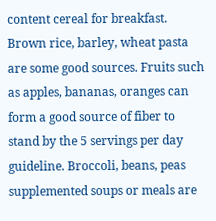content cereal for breakfast. Brown rice, barley, wheat pasta are some good sources. Fruits such as apples, bananas, oranges can form a good source of fiber to stand by the 5 servings per day guideline. Broccoli, beans, peas supplemented soups or meals are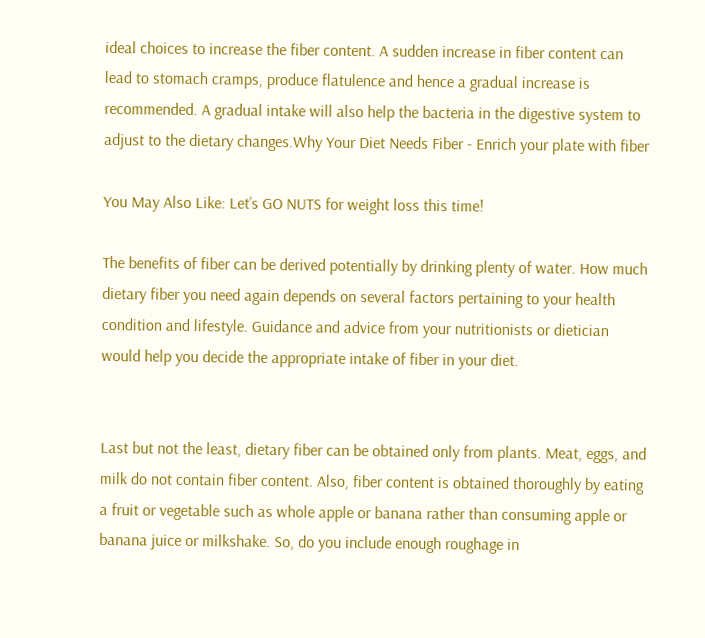ideal choices to increase the fiber content. A sudden increase in fiber content can lead to stomach cramps, produce flatulence and hence a gradual increase is recommended. A gradual intake will also help the bacteria in the digestive system to adjust to the dietary changes.Why Your Diet Needs Fiber - Enrich your plate with fiber

You May Also Like: Let’s GO NUTS for weight loss this time!

The benefits of fiber can be derived potentially by drinking plenty of water. How much dietary fiber you need again depends on several factors pertaining to your health condition and lifestyle. Guidance and advice from your nutritionists or dietician would help you decide the appropriate intake of fiber in your diet.


Last but not the least, dietary fiber can be obtained only from plants. Meat, eggs, and milk do not contain fiber content. Also, fiber content is obtained thoroughly by eating a fruit or vegetable such as whole apple or banana rather than consuming apple or banana juice or milkshake. So, do you include enough roughage in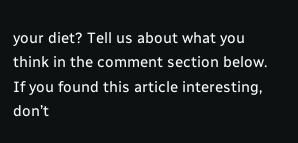your diet? Tell us about what you think in the comment section below. If you found this article interesting, don’t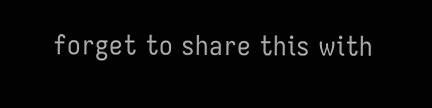forget to share this with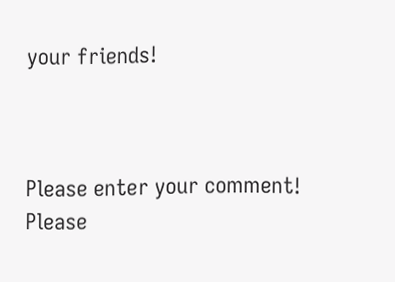your friends!



Please enter your comment!
Please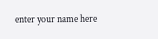enter your name here